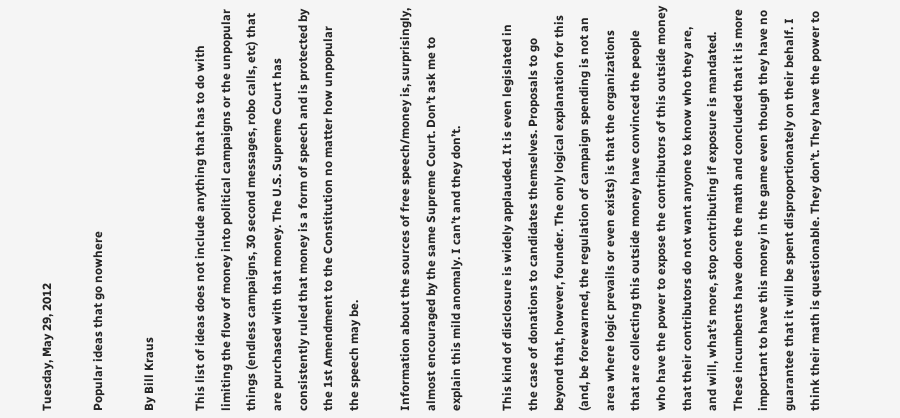Tuesday, May 29, 2012

Popular ideas that go nowhere

By Bill Kraus

This list of ideas does not include anything that has to do with limiting the flow of money into political campaigns or the unpopular things (endless campaigns, 30 second messages, robo calls, etc) that are purchased with that money. The U.S. Supreme Court has consistently ruled that money is a form of speech and is protected by the 1st Amendment to the Constitution no matter how unpopular the speech may be.

Information about the sources of free speech/money is, surprisingly, almost encouraged by the same Supreme Court. Don’t ask me to explain this mild anomaly. I can’t and they don’t.

This kind of disclosure is widely applauded. It is even legislated in the case of donations to candidates themselves. Proposals to go beyond that, however, founder. The only logical explanation for this (and, be forewarned, the regulation of campaign spending is not an area where logic prevails or even exists) is that the organizations that are collecting this outside money have convinced the people who have the power to expose the contributors of this outside money that their contributors do not want anyone to know who they are, and will, what’s more, stop contributing if exposure is mandated. These incumbents have done the math and concluded that it is more important to have this money in the game even though they have no guarantee that it will be spent disproportionately on their behalf. I think their math is questionable. They don’t. They have the power to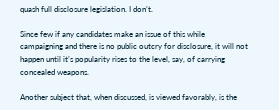quash full disclosure legislation. I don’t.

Since few if any candidates make an issue of this while campaigning and there is no public outcry for disclosure, it will not happen until it’s popularity rises to the level, say, of carrying concealed weapons.

Another subject that, when discussed, is viewed favorably, is the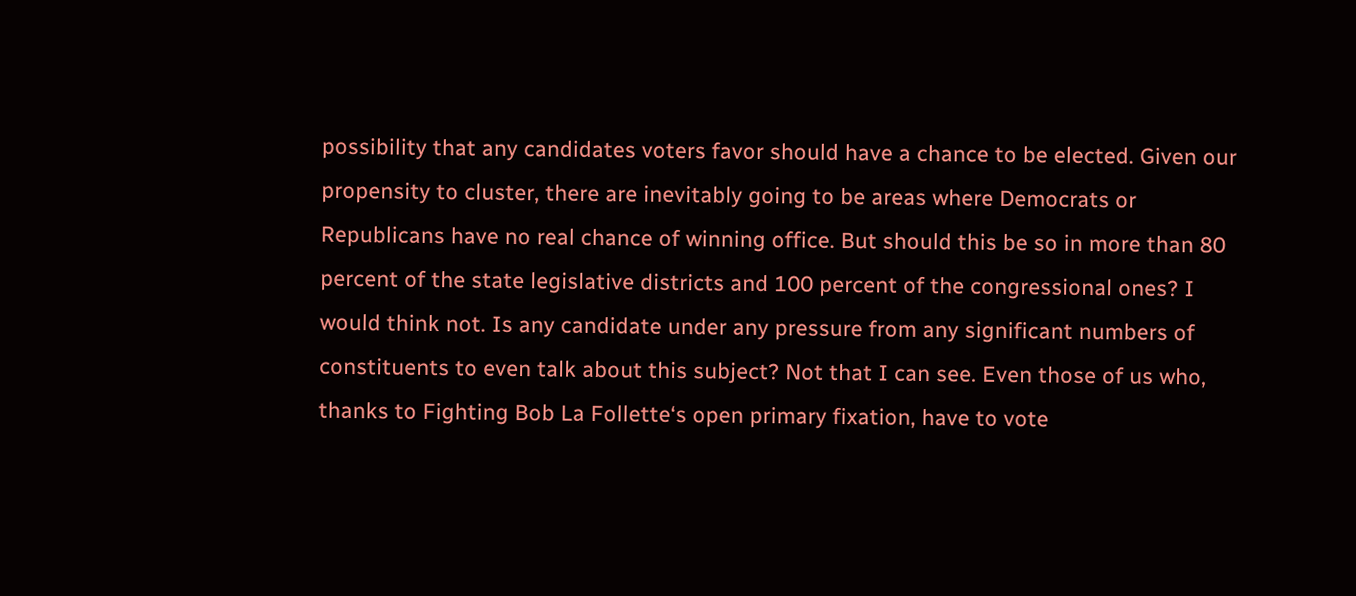possibility that any candidates voters favor should have a chance to be elected. Given our propensity to cluster, there are inevitably going to be areas where Democrats or Republicans have no real chance of winning office. But should this be so in more than 80 percent of the state legislative districts and 100 percent of the congressional ones? I would think not. Is any candidate under any pressure from any significant numbers of constituents to even talk about this subject? Not that I can see. Even those of us who, thanks to Fighting Bob La Follette‘s open primary fixation, have to vote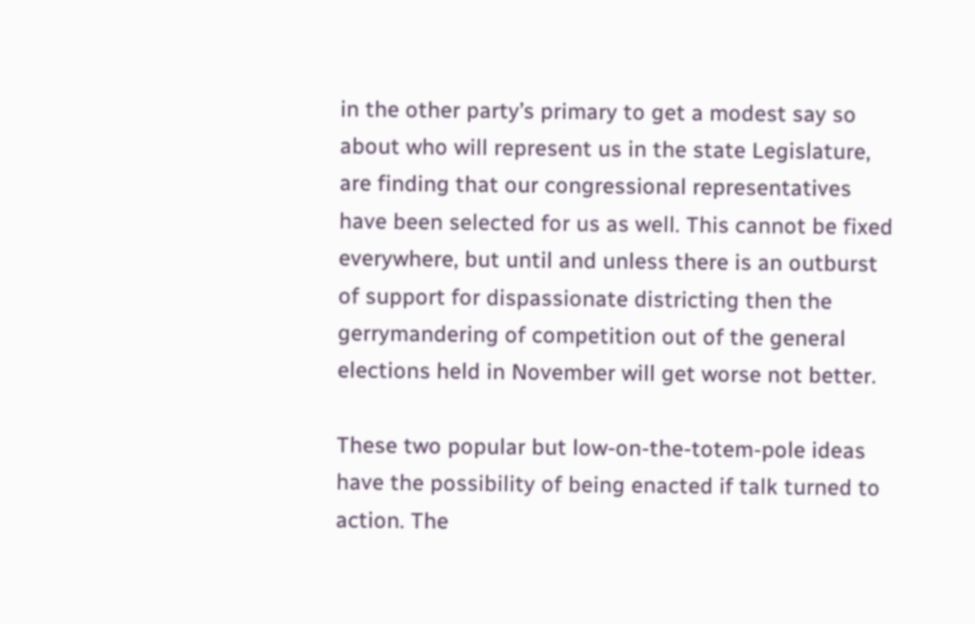in the other party’s primary to get a modest say so about who will represent us in the state Legislature, are finding that our congressional representatives have been selected for us as well. This cannot be fixed everywhere, but until and unless there is an outburst of support for dispassionate districting then the gerrymandering of competition out of the general elections held in November will get worse not better.

These two popular but low-on-the-totem-pole ideas have the possibility of being enacted if talk turned to action. The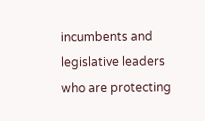incumbents and legislative leaders who are protecting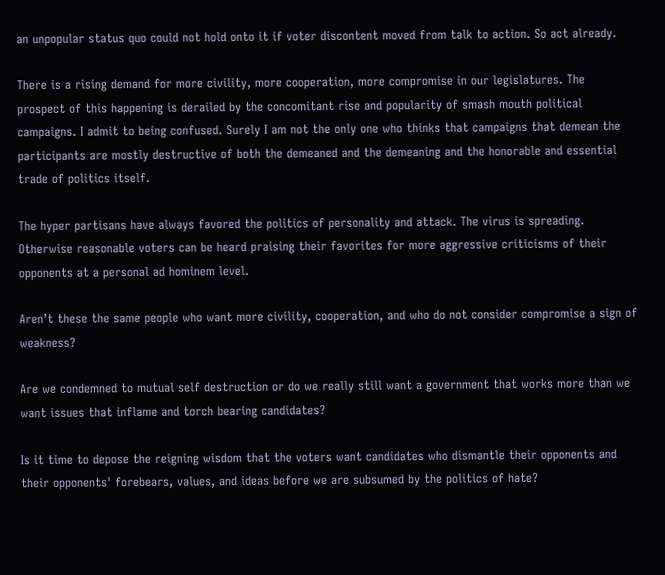an unpopular status quo could not hold onto it if voter discontent moved from talk to action. So act already.

There is a rising demand for more civility, more cooperation, more compromise in our legislatures. The prospect of this happening is derailed by the concomitant rise and popularity of smash mouth political campaigns. I admit to being confused. Surely I am not the only one who thinks that campaigns that demean the participants are mostly destructive of both the demeaned and the demeaning and the honorable and essential trade of politics itself.

The hyper partisans have always favored the politics of personality and attack. The virus is spreading. Otherwise reasonable voters can be heard praising their favorites for more aggressive criticisms of their opponents at a personal ad hominem level.

Aren’t these the same people who want more civility, cooperation, and who do not consider compromise a sign of weakness?

Are we condemned to mutual self destruction or do we really still want a government that works more than we want issues that inflame and torch bearing candidates?

Is it time to depose the reigning wisdom that the voters want candidates who dismantle their opponents and their opponents' forebears, values, and ideas before we are subsumed by the politics of hate?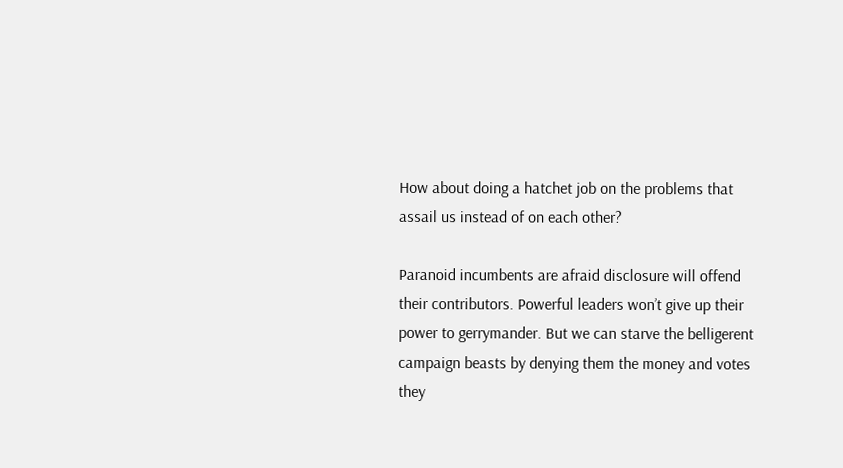How about doing a hatchet job on the problems that assail us instead of on each other?

Paranoid incumbents are afraid disclosure will offend their contributors. Powerful leaders won’t give up their power to gerrymander. But we can starve the belligerent campaign beasts by denying them the money and votes they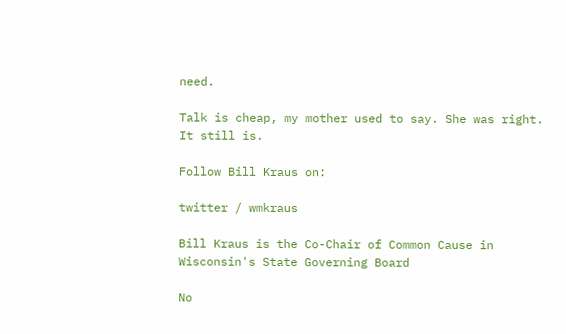need.

Talk is cheap, my mother used to say. She was right. It still is.

Follow Bill Kraus on:

twitter / wmkraus

Bill Kraus is the Co-Chair of Common Cause in Wisconsin's State Governing Board

No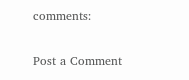comments:

Post a Comment